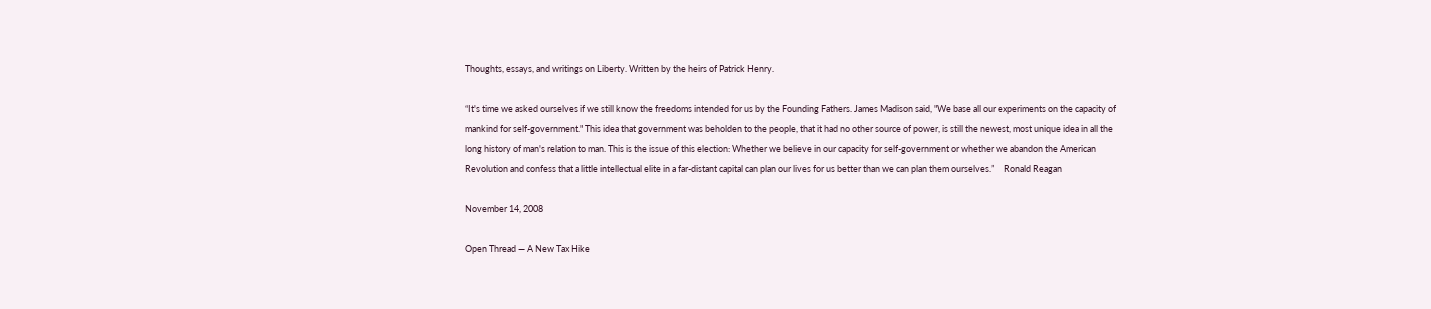Thoughts, essays, and writings on Liberty. Written by the heirs of Patrick Henry.

“It's time we asked ourselves if we still know the freedoms intended for us by the Founding Fathers. James Madison said, "We base all our experiments on the capacity of mankind for self-government." This idea that government was beholden to the people, that it had no other source of power, is still the newest, most unique idea in all the long history of man's relation to man. This is the issue of this election: Whether we believe in our capacity for self-government or whether we abandon the American Revolution and confess that a little intellectual elite in a far-distant capital can plan our lives for us better than we can plan them ourselves.”     Ronald Reagan

November 14, 2008

Open Thread — A New Tax Hike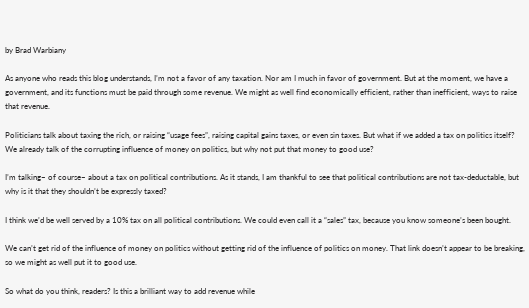by Brad Warbiany

As anyone who reads this blog understands, I’m not a favor of any taxation. Nor am I much in favor of government. But at the moment, we have a government, and its functions must be paid through some revenue. We might as well find economically efficient, rather than inefficient, ways to raise that revenue.

Politicians talk about taxing the rich, or raising “usage fees”, raising capital gains taxes, or even sin taxes. But what if we added a tax on politics itself? We already talk of the corrupting influence of money on politics, but why not put that money to good use?

I’m talking– of course– about a tax on political contributions. As it stands, I am thankful to see that political contributions are not tax-deductable, but why is it that they shouldn’t be expressly taxed?

I think we’d be well served by a 10% tax on all political contributions. We could even call it a “sales” tax, because you know someone’s been bought.

We can’t get rid of the influence of money on politics without getting rid of the influence of politics on money. That link doesn’t appear to be breaking, so we might as well put it to good use.

So what do you think, readers? Is this a brilliant way to add revenue while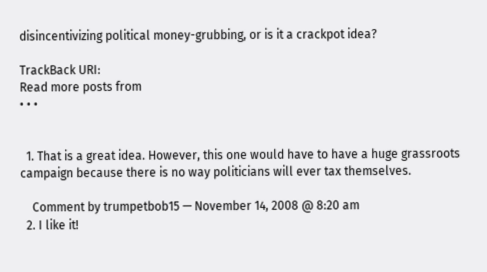disincentivizing political money-grubbing, or is it a crackpot idea?

TrackBack URI:
Read more posts from
• • •


  1. That is a great idea. However, this one would have to have a huge grassroots campaign because there is no way politicians will ever tax themselves.

    Comment by trumpetbob15 — November 14, 2008 @ 8:20 am
  2. I like it!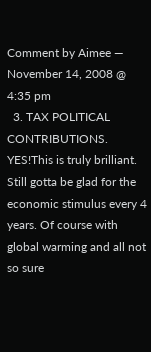Comment by Aimee — November 14, 2008 @ 4:35 pm
  3. TAX POLITICAL CONTRIBUTIONS. YES!This is truly brilliant. Still gotta be glad for the economic stimulus every 4 years. Of course with global warming and all not so sure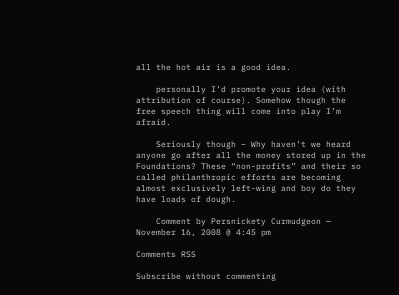all the hot air is a good idea.

    personally I’d promote your idea (with attribution of course). Somehow though the free speech thing will come into play I’m afraid.

    Seriously though – Why haven’t we heard anyone go after all the money stored up in the Foundations? These “non-profits” and their so called philanthropic efforts are becoming almost exclusively left-wing and boy do they have loads of dough.

    Comment by Persnickety Curmudgeon — November 16, 2008 @ 4:45 pm

Comments RSS

Subscribe without commenting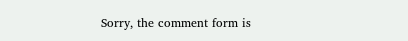Sorry, the comment form is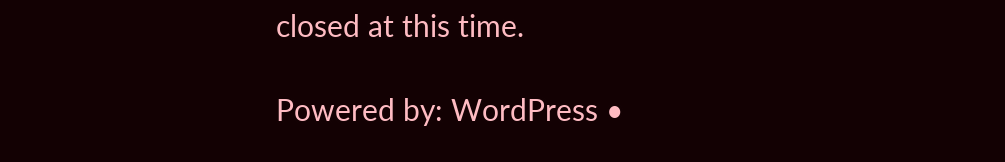closed at this time.

Powered by: WordPress •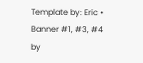Template by: Eric • Banner #1, #3, #4 by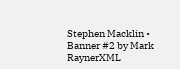Stephen Macklin • Banner #2 by Mark RaynerXML